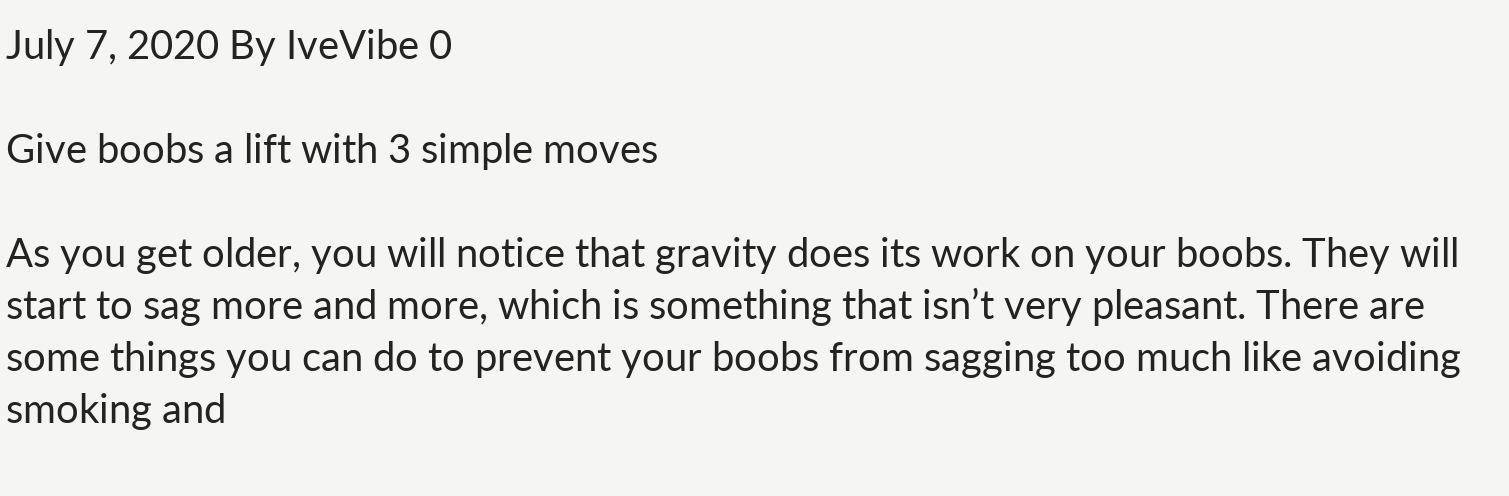July 7, 2020 By IveVibe 0

Give boobs a lift with 3 simple moves

As you get older, you will notice that gravity does its work on your boobs. They will start to sag more and more, which is something that isn’t very pleasant. There are some things you can do to prevent your boobs from sagging too much like avoiding smoking and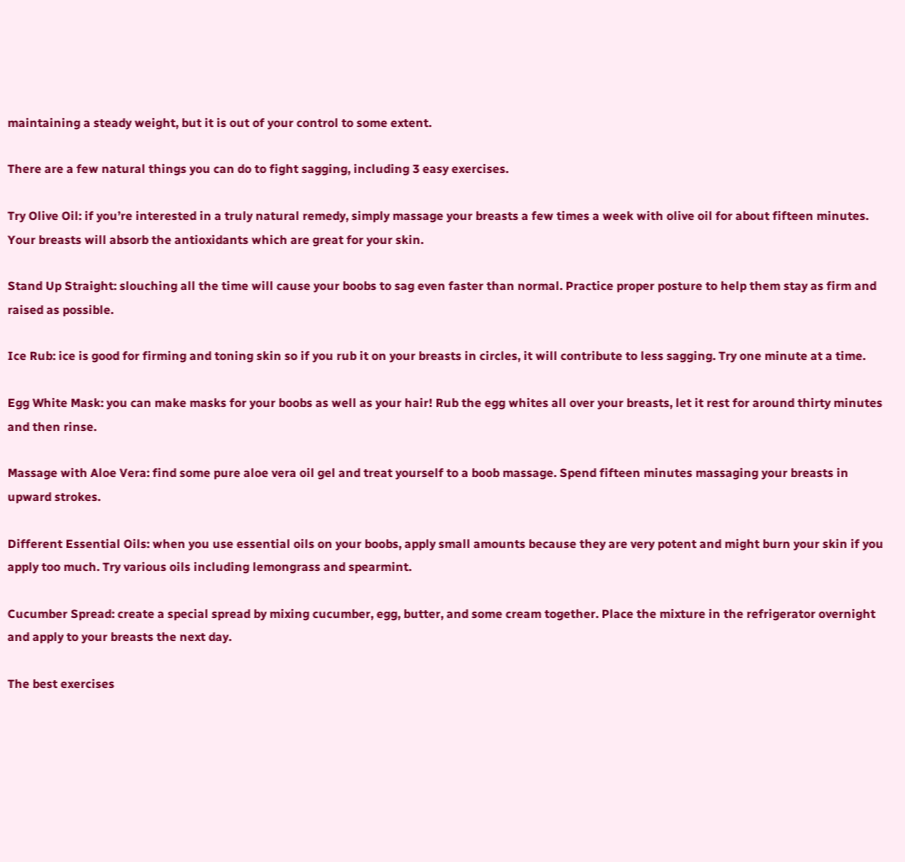maintaining a steady weight, but it is out of your control to some extent.

There are a few natural things you can do to fight sagging, including 3 easy exercises.

Try Olive Oil: if you’re interested in a truly natural remedy, simply massage your breasts a few times a week with olive oil for about fifteen minutes. Your breasts will absorb the antioxidants which are great for your skin.

Stand Up Straight: slouching all the time will cause your boobs to sag even faster than normal. Practice proper posture to help them stay as firm and raised as possible.

Ice Rub: ice is good for firming and toning skin so if you rub it on your breasts in circles, it will contribute to less sagging. Try one minute at a time.

Egg White Mask: you can make masks for your boobs as well as your hair! Rub the egg whites all over your breasts, let it rest for around thirty minutes and then rinse.

Massage with Aloe Vera: find some pure aloe vera oil gel and treat yourself to a boob massage. Spend fifteen minutes massaging your breasts in upward strokes.

Different Essential Oils: when you use essential oils on your boobs, apply small amounts because they are very potent and might burn your skin if you apply too much. Try various oils including lemongrass and spearmint.

Cucumber Spread: create a special spread by mixing cucumber, egg, butter, and some cream together. Place the mixture in the refrigerator overnight and apply to your breasts the next day.

The best exercises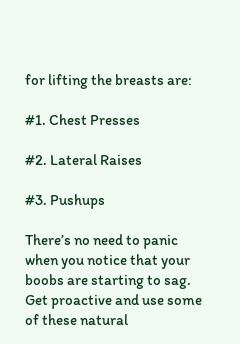for lifting the breasts are:

#1. Chest Presses

#2. Lateral Raises

#3. Pushups

There’s no need to panic when you notice that your boobs are starting to sag. Get proactive and use some of these natural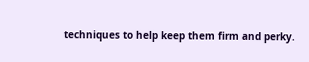techniques to help keep them firm and perky.